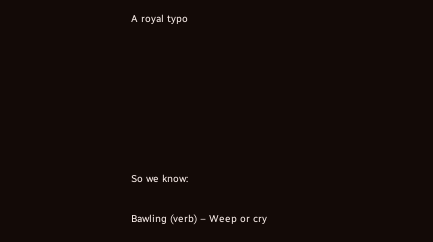A royal typo







So we know:

Bawling (verb) – Weep or cry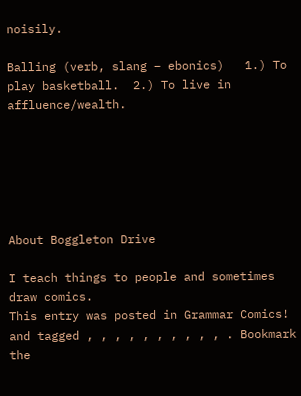noisily.

Balling (verb, slang – ebonics)   1.) To play basketball.  2.) To live in affluence/wealth.






About Boggleton Drive

I teach things to people and sometimes draw comics.
This entry was posted in Grammar Comics! and tagged , , , , , , , , , , . Bookmark the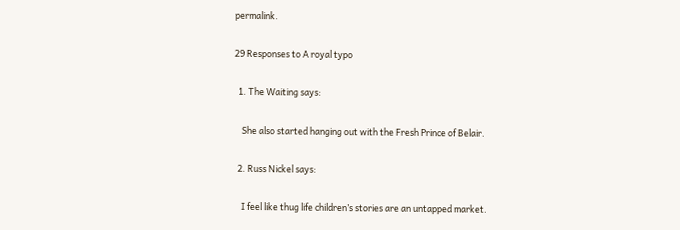permalink.

29 Responses to A royal typo

  1. The Waiting says:

    She also started hanging out with the Fresh Prince of Belair.

  2. Russ Nickel says:

    I feel like thug life children’s stories are an untapped market.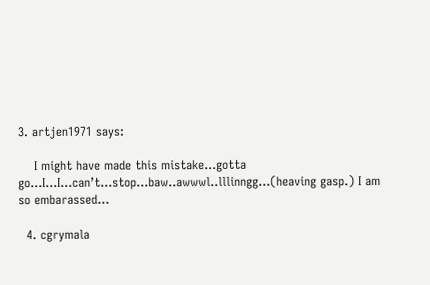3. artjen1971 says:

    I might have made this mistake…gotta go…I…I…can’t…stop…baw..awwwl..lllinngg…(heaving gasp.) I am so embarassed…

  4. cgrymala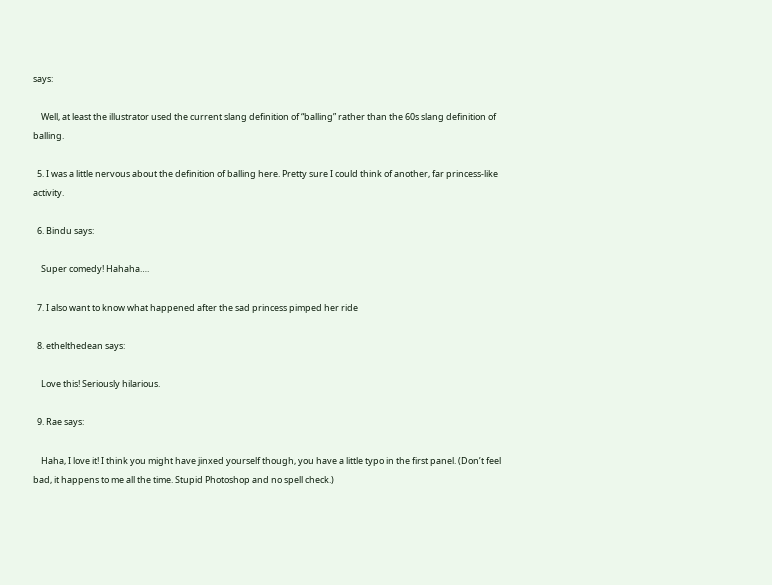says:

    Well, at least the illustrator used the current slang definition of “balling” rather than the 60s slang definition of balling.

  5. I was a little nervous about the definition of balling here. Pretty sure I could think of another, far princess-like activity.

  6. Bindu says:

    Super comedy! Hahaha….

  7. I also want to know what happened after the sad princess pimped her ride

  8. ethelthedean says:

    Love this! Seriously hilarious.

  9. Rae says:

    Haha, I love it! I think you might have jinxed yourself though, you have a little typo in the first panel. (Don’t feel bad, it happens to me all the time. Stupid Photoshop and no spell check.)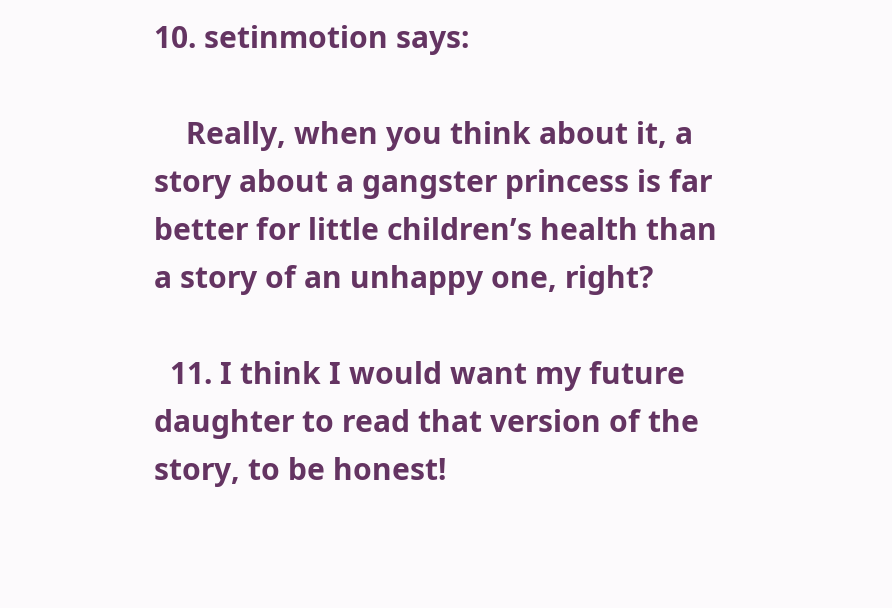10. setinmotion says:

    Really, when you think about it, a story about a gangster princess is far better for little children’s health than a story of an unhappy one, right?

  11. I think I would want my future daughter to read that version of the story, to be honest!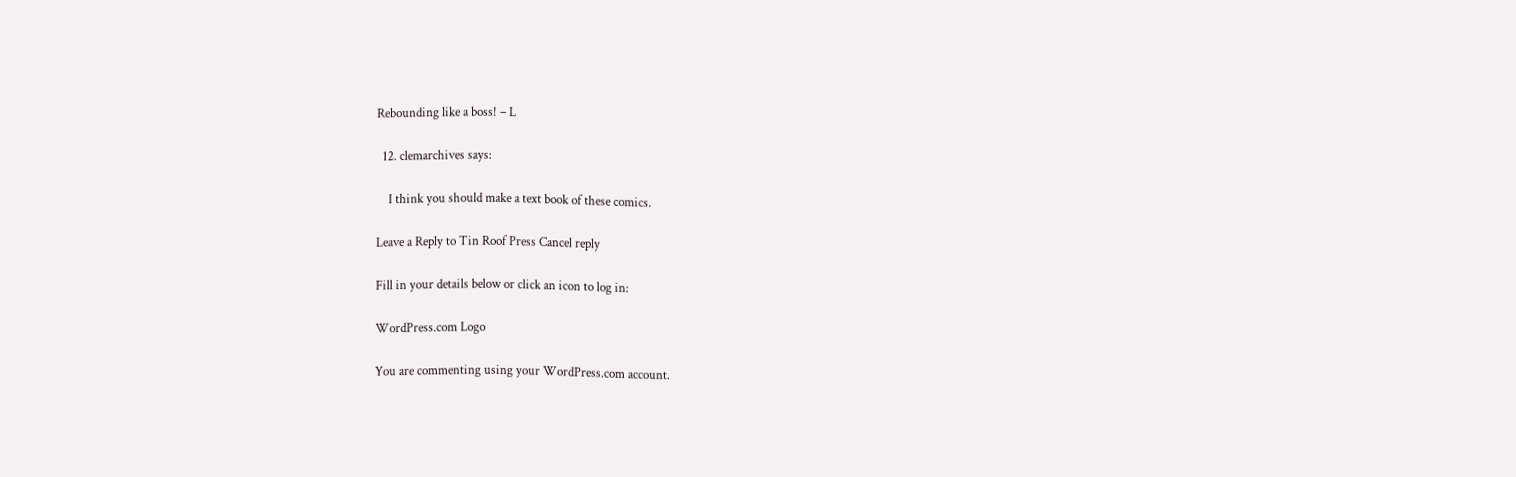Rebounding like a boss! – L

  12. clemarchives says:

    I think you should make a text book of these comics.

Leave a Reply to Tin Roof Press Cancel reply

Fill in your details below or click an icon to log in:

WordPress.com Logo

You are commenting using your WordPress.com account.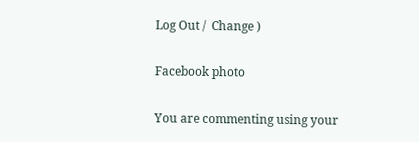Log Out /  Change )

Facebook photo

You are commenting using your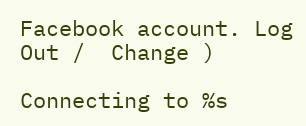Facebook account. Log Out /  Change )

Connecting to %s